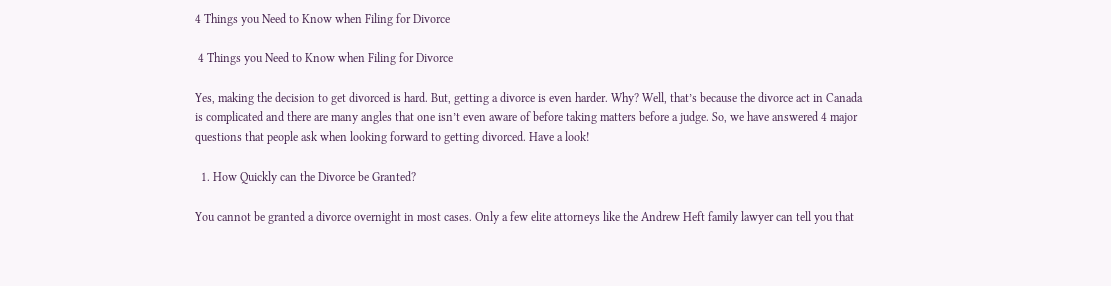4 Things you Need to Know when Filing for Divorce

 4 Things you Need to Know when Filing for Divorce

Yes, making the decision to get divorced is hard. But, getting a divorce is even harder. Why? Well, that’s because the divorce act in Canada is complicated and there are many angles that one isn’t even aware of before taking matters before a judge. So, we have answered 4 major questions that people ask when looking forward to getting divorced. Have a look!

  1. How Quickly can the Divorce be Granted?

You cannot be granted a divorce overnight in most cases. Only a few elite attorneys like the Andrew Heft family lawyer can tell you that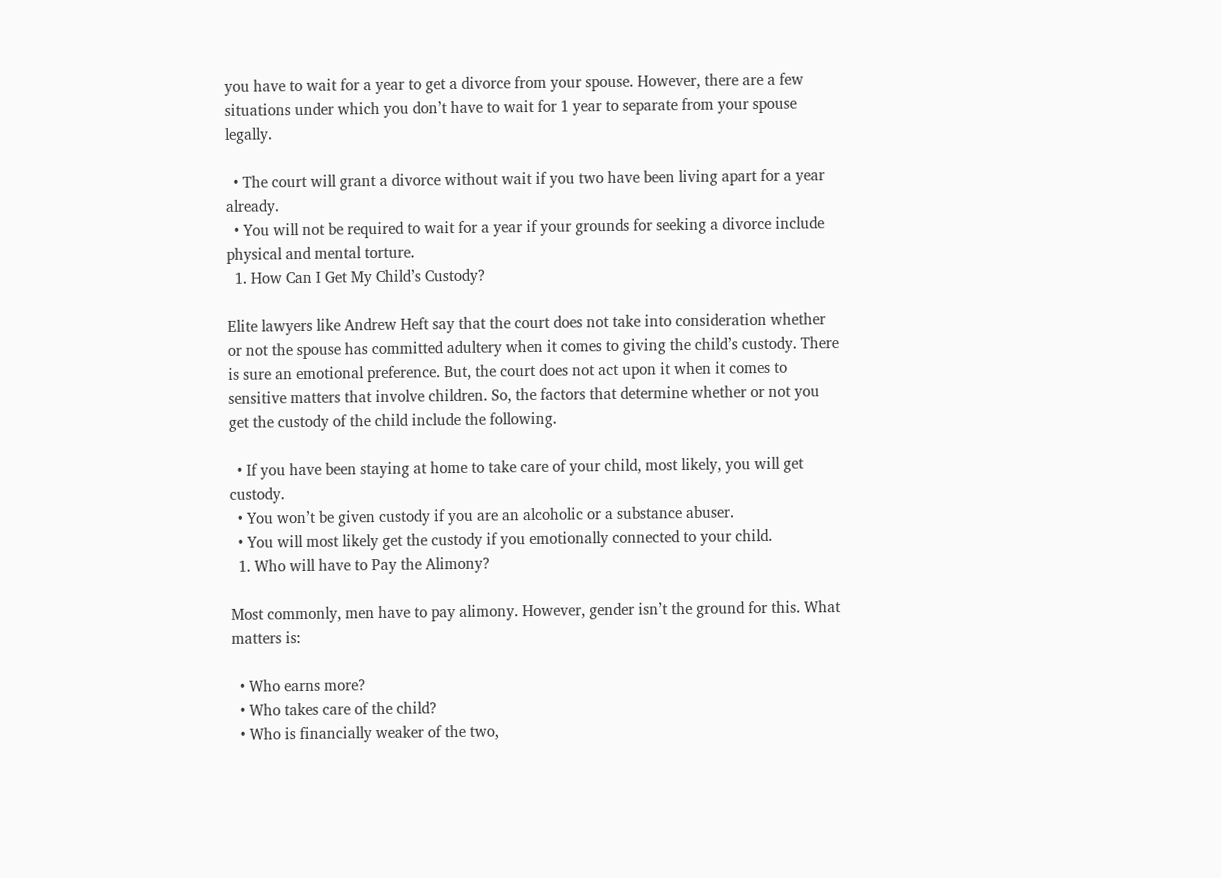you have to wait for a year to get a divorce from your spouse. However, there are a few situations under which you don’t have to wait for 1 year to separate from your spouse legally.

  • The court will grant a divorce without wait if you two have been living apart for a year already.
  • You will not be required to wait for a year if your grounds for seeking a divorce include physical and mental torture.
  1. How Can I Get My Child’s Custody?

Elite lawyers like Andrew Heft say that the court does not take into consideration whether or not the spouse has committed adultery when it comes to giving the child’s custody. There is sure an emotional preference. But, the court does not act upon it when it comes to sensitive matters that involve children. So, the factors that determine whether or not you get the custody of the child include the following.

  • If you have been staying at home to take care of your child, most likely, you will get custody.
  • You won’t be given custody if you are an alcoholic or a substance abuser.
  • You will most likely get the custody if you emotionally connected to your child.
  1. Who will have to Pay the Alimony?

Most commonly, men have to pay alimony. However, gender isn’t the ground for this. What matters is:

  • Who earns more?
  • Who takes care of the child?
  • Who is financially weaker of the two,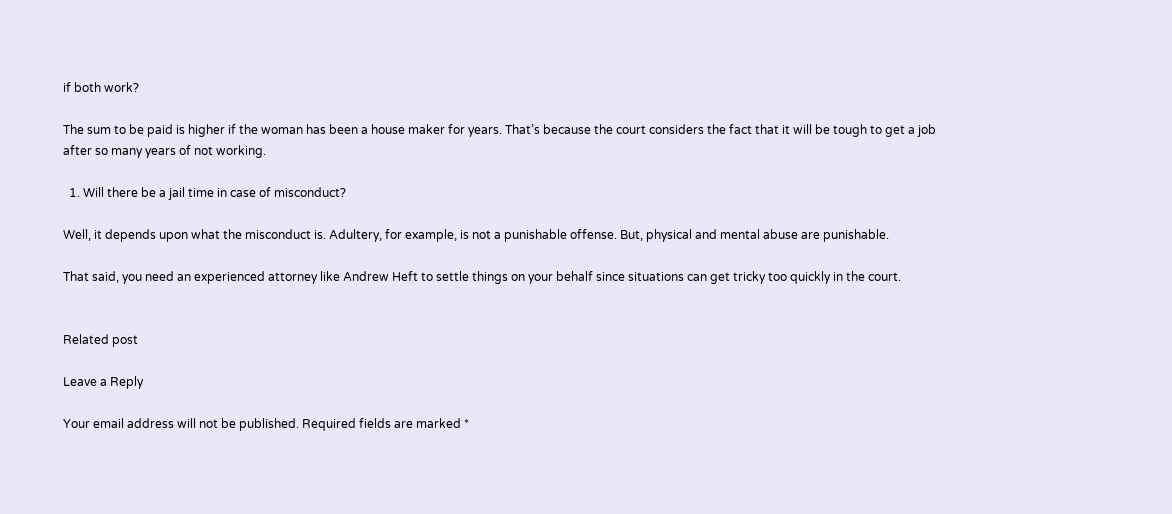if both work?

The sum to be paid is higher if the woman has been a house maker for years. That’s because the court considers the fact that it will be tough to get a job after so many years of not working.

  1. Will there be a jail time in case of misconduct?

Well, it depends upon what the misconduct is. Adultery, for example, is not a punishable offense. But, physical and mental abuse are punishable.

That said, you need an experienced attorney like Andrew Heft to settle things on your behalf since situations can get tricky too quickly in the court.


Related post

Leave a Reply

Your email address will not be published. Required fields are marked *